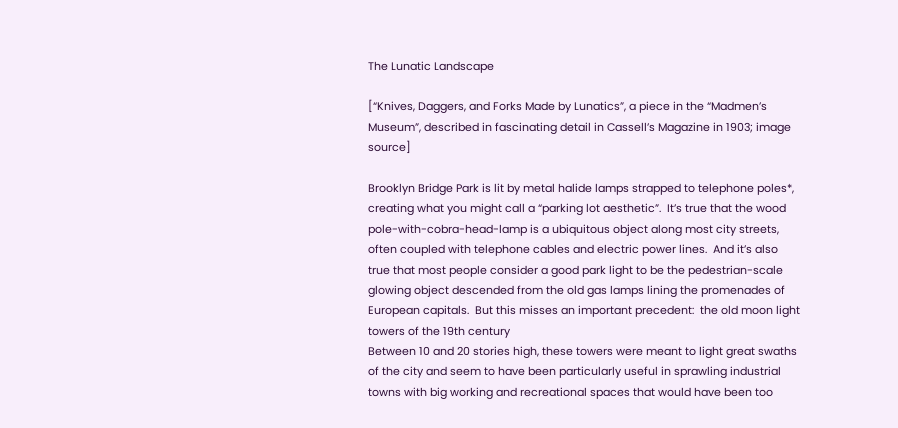The Lunatic Landscape

[“Knives, Daggers, and Forks Made by Lunatics”, a piece in the “Madmen’s Museum”, described in fascinating detail in Cassell’s Magazine in 1903; image source]

Brooklyn Bridge Park is lit by metal halide lamps strapped to telephone poles*, creating what you might call a “parking lot aesthetic”.  It’s true that the wood pole-with-cobra-head-lamp is a ubiquitous object along most city streets, often coupled with telephone cables and electric power lines.  And it’s also true that most people consider a good park light to be the pedestrian-scale glowing object descended from the old gas lamps lining the promenades of European capitals.  But this misses an important precedent:  the old moon light towers of the 19th century
Between 10 and 20 stories high, these towers were meant to light great swaths of the city and seem to have been particularly useful in sprawling industrial towns with big working and recreational spaces that would have been too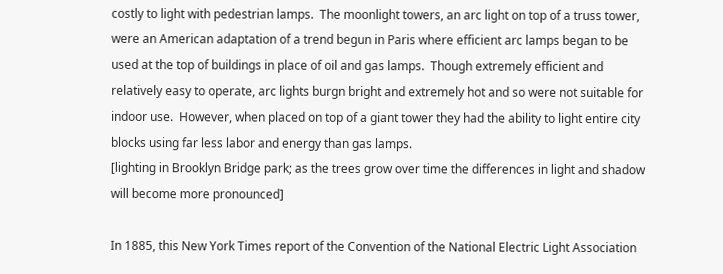costly to light with pedestrian lamps.  The moonlight towers, an arc light on top of a truss tower, were an American adaptation of a trend begun in Paris where efficient arc lamps began to be used at the top of buildings in place of oil and gas lamps.  Though extremely efficient and relatively easy to operate, arc lights burgn bright and extremely hot and so were not suitable for indoor use.  However, when placed on top of a giant tower they had the ability to light entire city blocks using far less labor and energy than gas lamps.
[lighting in Brooklyn Bridge park; as the trees grow over time the differences in light and shadow will become more pronounced]

In 1885, this New York Times report of the Convention of the National Electric Light Association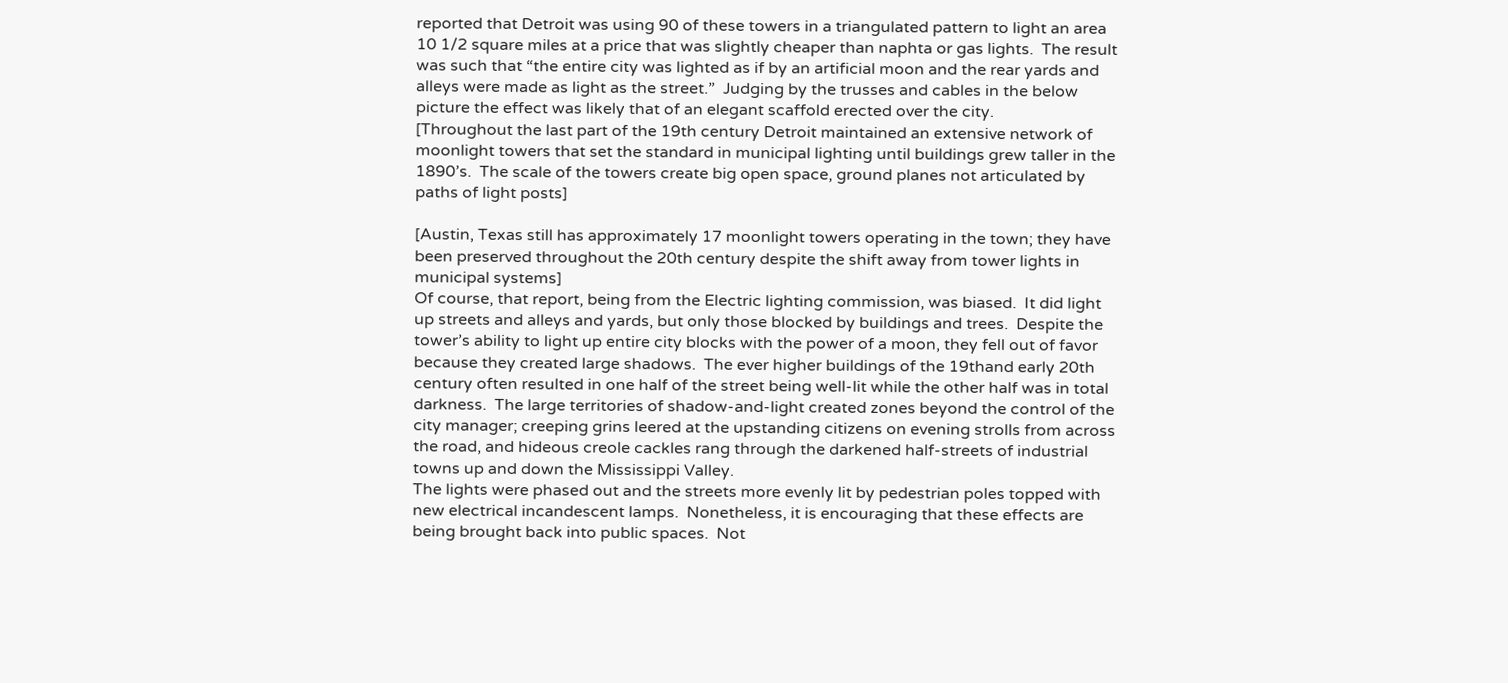reported that Detroit was using 90 of these towers in a triangulated pattern to light an area 10 1/2 square miles at a price that was slightly cheaper than naphta or gas lights.  The result was such that “the entire city was lighted as if by an artificial moon and the rear yards and alleys were made as light as the street.”  Judging by the trusses and cables in the below picture the effect was likely that of an elegant scaffold erected over the city.
[Throughout the last part of the 19th century Detroit maintained an extensive network of moonlight towers that set the standard in municipal lighting until buildings grew taller in the 1890’s.  The scale of the towers create big open space, ground planes not articulated by paths of light posts]

[Austin, Texas still has approximately 17 moonlight towers operating in the town; they have been preserved throughout the 20th century despite the shift away from tower lights in municipal systems]
Of course, that report, being from the Electric lighting commission, was biased.  It did light up streets and alleys and yards, but only those blocked by buildings and trees.  Despite the tower’s ability to light up entire city blocks with the power of a moon, they fell out of favor because they created large shadows.  The ever higher buildings of the 19thand early 20th century often resulted in one half of the street being well-lit while the other half was in total darkness.  The large territories of shadow-and-light created zones beyond the control of the city manager; creeping grins leered at the upstanding citizens on evening strolls from across the road, and hideous creole cackles rang through the darkened half-streets of industrial towns up and down the Mississippi Valley.
The lights were phased out and the streets more evenly lit by pedestrian poles topped with new electrical incandescent lamps.  Nonetheless, it is encouraging that these effects are being brought back into public spaces.  Not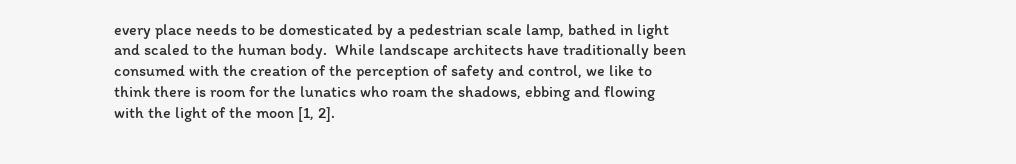every place needs to be domesticated by a pedestrian scale lamp, bathed in light and scaled to the human body.  While landscape architects have traditionally been consumed with the creation of the perception of safety and control, we like to think there is room for the lunatics who roam the shadows, ebbing and flowing with the light of the moon [1, 2].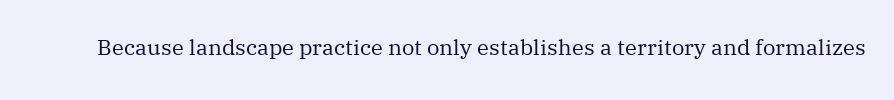Because landscape practice not only establishes a territory and formalizes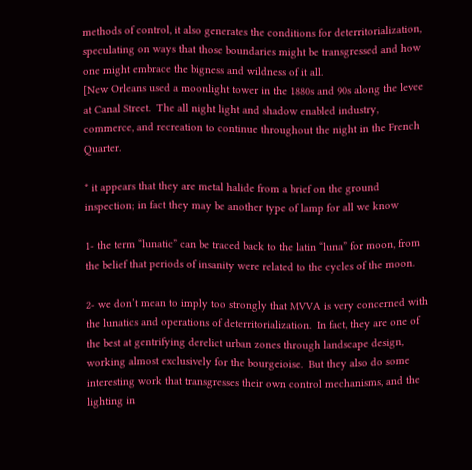methods of control, it also generates the conditions for deterritorialization, speculating on ways that those boundaries might be transgressed and how one might embrace the bigness and wildness of it all.
[New Orleans used a moonlight tower in the 1880s and 90s along the levee at Canal Street.  The all night light and shadow enabled industry, commerce, and recreation to continue throughout the night in the French Quarter.

* it appears that they are metal halide from a brief on the ground inspection; in fact they may be another type of lamp for all we know

1- the term “lunatic” can be traced back to the latin “luna” for moon, from the belief that periods of insanity were related to the cycles of the moon.

2- we don’t mean to imply too strongly that MVVA is very concerned with the lunatics and operations of deterritorialization.  In fact, they are one of the best at gentrifying derelict urban zones through landscape design, working almost exclusively for the bourgeioise.  But they also do some interesting work that transgresses their own control mechanisms, and the lighting in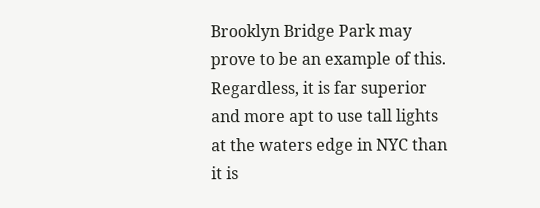Brooklyn Bridge Park may prove to be an example of this.  Regardless, it is far superior and more apt to use tall lights at the waters edge in NYC than it is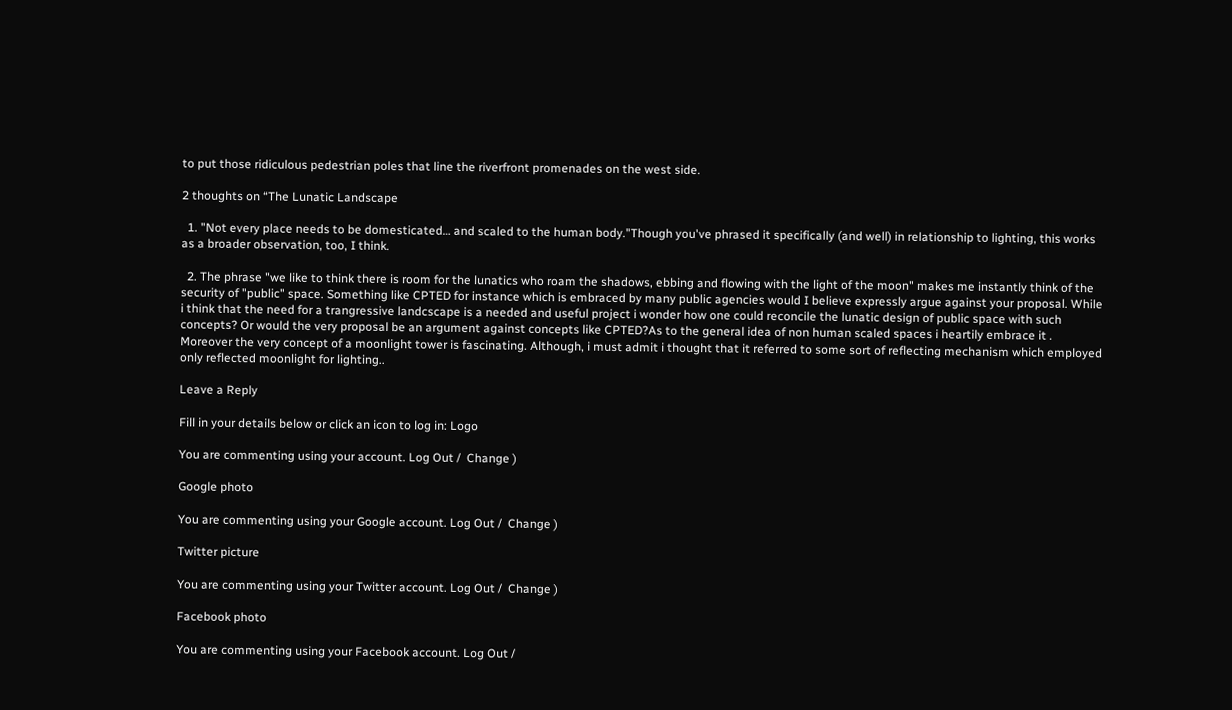to put those ridiculous pedestrian poles that line the riverfront promenades on the west side.

2 thoughts on “The Lunatic Landscape

  1. "Not every place needs to be domesticated… and scaled to the human body."Though you've phrased it specifically (and well) in relationship to lighting, this works as a broader observation, too, I think.

  2. The phrase "we like to think there is room for the lunatics who roam the shadows, ebbing and flowing with the light of the moon" makes me instantly think of the security of "public" space. Something like CPTED for instance which is embraced by many public agencies would I believe expressly argue against your proposal. While i think that the need for a trangressive landcscape is a needed and useful project i wonder how one could reconcile the lunatic design of public space with such concepts? Or would the very proposal be an argument against concepts like CPTED?As to the general idea of non human scaled spaces i heartily embrace it . Moreover the very concept of a moonlight tower is fascinating. Although, i must admit i thought that it referred to some sort of reflecting mechanism which employed only reflected moonlight for lighting..

Leave a Reply

Fill in your details below or click an icon to log in: Logo

You are commenting using your account. Log Out /  Change )

Google photo

You are commenting using your Google account. Log Out /  Change )

Twitter picture

You are commenting using your Twitter account. Log Out /  Change )

Facebook photo

You are commenting using your Facebook account. Log Out /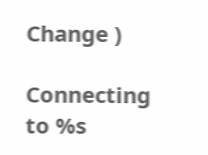Change )

Connecting to %s